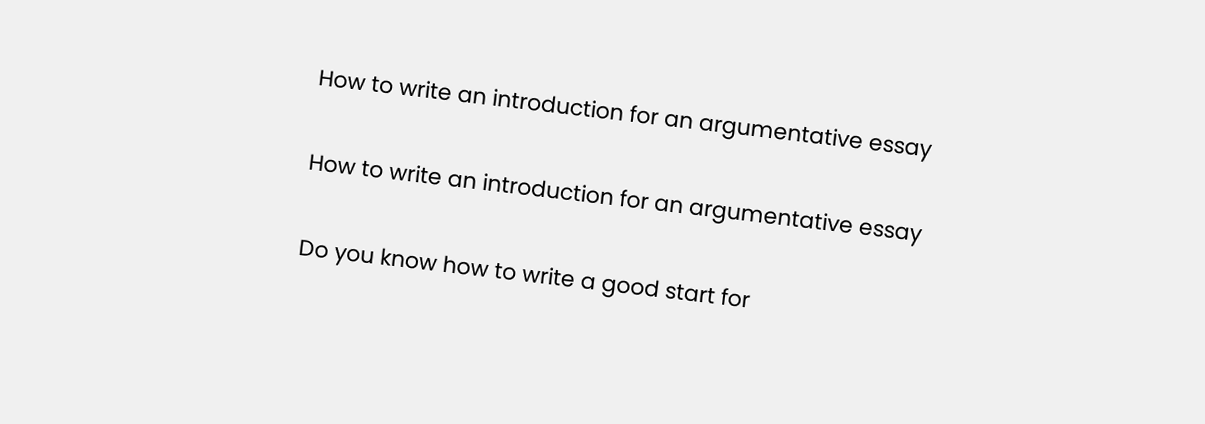How to write an introduction for an argumentative essay

How to write an introduction for an argumentative essay

Do you know how to write a good start for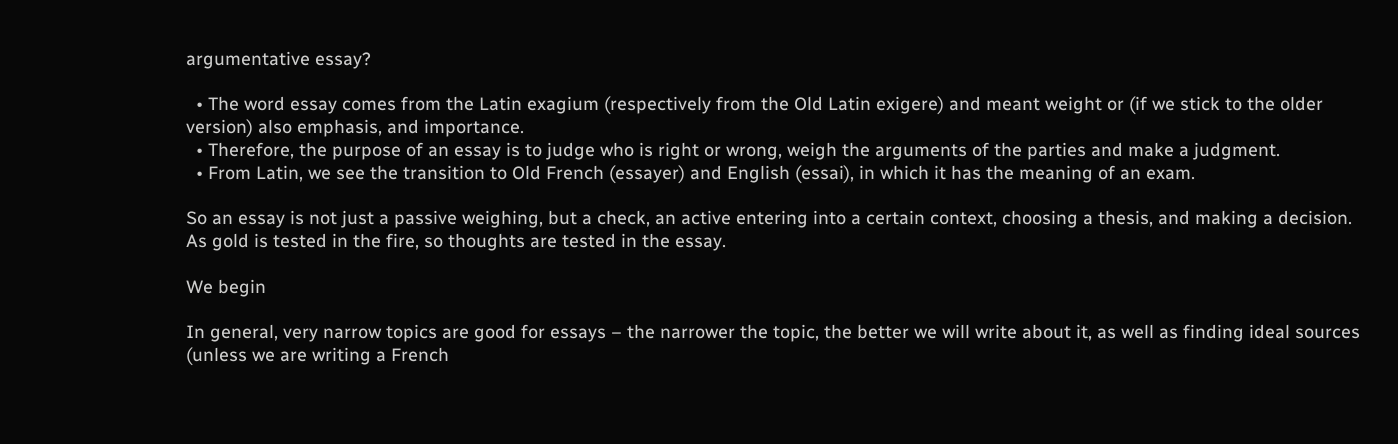argumentative essay?

  • The word essay comes from the Latin exagium (respectively from the Old Latin exigere) and meant weight or (if we stick to the older version) also emphasis, and importance.
  • Therefore, the purpose of an essay is to judge who is right or wrong, weigh the arguments of the parties and make a judgment.
  • From Latin, we see the transition to Old French (essayer) and English (essai), in which it has the meaning of an exam.

So an essay is not just a passive weighing, but a check, an active entering into a certain context, choosing a thesis, and making a decision. As gold is tested in the fire, so thoughts are tested in the essay.

We begin

In general, very narrow topics are good for essays – the narrower the topic, the better we will write about it, as well as finding ideal sources (unless we are writing a French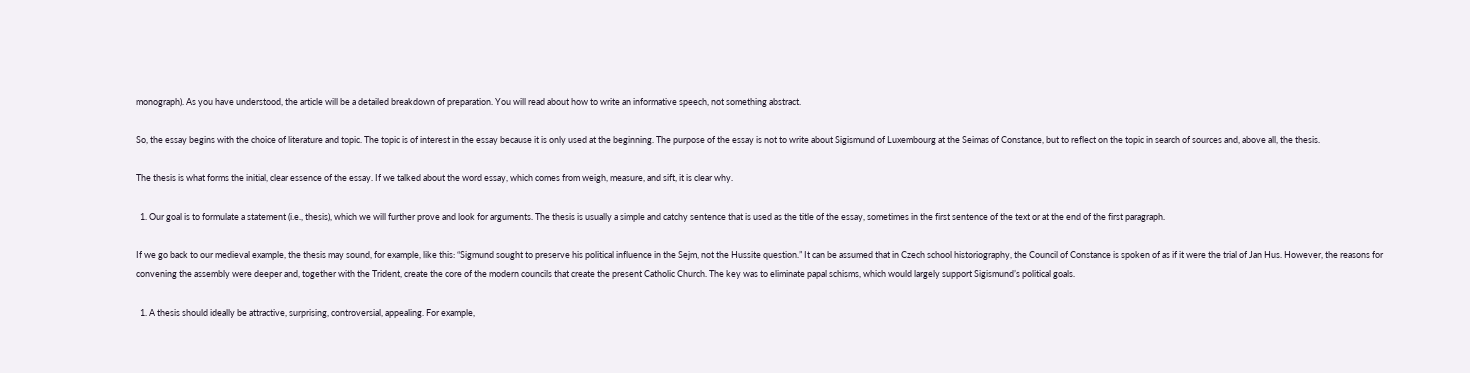monograph). As you have understood, the article will be a detailed breakdown of preparation. You will read about how to write an informative speech, not something abstract.

So, the essay begins with the choice of literature and topic. The topic is of interest in the essay because it is only used at the beginning. The purpose of the essay is not to write about Sigismund of Luxembourg at the Seimas of Constance, but to reflect on the topic in search of sources and, above all, the thesis.

The thesis is what forms the initial, clear essence of the essay. If we talked about the word essay, which comes from weigh, measure, and sift, it is clear why.

  1. Our goal is to formulate a statement (i.e., thesis), which we will further prove and look for arguments. The thesis is usually a simple and catchy sentence that is used as the title of the essay, sometimes in the first sentence of the text or at the end of the first paragraph.

If we go back to our medieval example, the thesis may sound, for example, like this: “Sigmund sought to preserve his political influence in the Sejm, not the Hussite question.” It can be assumed that in Czech school historiography, the Council of Constance is spoken of as if it were the trial of Jan Hus. However, the reasons for convening the assembly were deeper and, together with the Trident, create the core of the modern councils that create the present Catholic Church. The key was to eliminate papal schisms, which would largely support Sigismund’s political goals.

  1. A thesis should ideally be attractive, surprising, controversial, appealing. For example,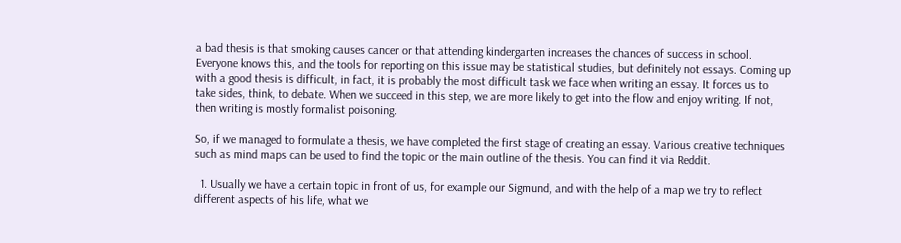a bad thesis is that smoking causes cancer or that attending kindergarten increases the chances of success in school. Everyone knows this, and the tools for reporting on this issue may be statistical studies, but definitely not essays. Coming up with a good thesis is difficult, in fact, it is probably the most difficult task we face when writing an essay. It forces us to take sides, think, to debate. When we succeed in this step, we are more likely to get into the flow and enjoy writing. If not, then writing is mostly formalist poisoning.

So, if we managed to formulate a thesis, we have completed the first stage of creating an essay. Various creative techniques such as mind maps can be used to find the topic or the main outline of the thesis. You can find it via Reddit.

  1. Usually we have a certain topic in front of us, for example our Sigmund, and with the help of a map we try to reflect different aspects of his life, what we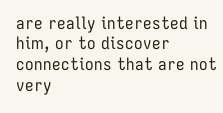are really interested in him, or to discover connections that are not very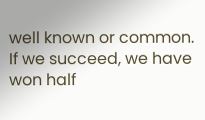well known or common. If we succeed, we have won half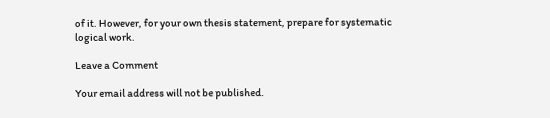of it. However, for your own thesis statement, prepare for systematic logical work.

Leave a Comment

Your email address will not be published.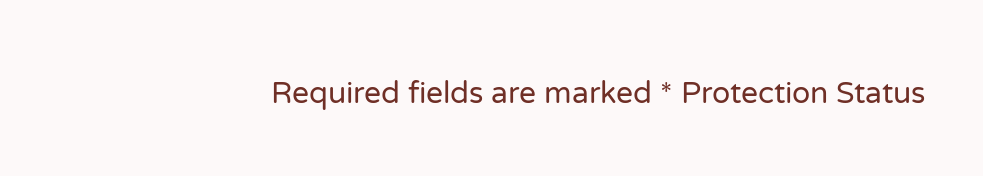Required fields are marked * Protection Status